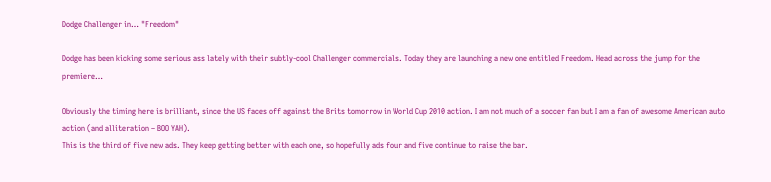Dodge Challenger in… "Freedom"

Dodge has been kicking some serious ass lately with their subtly-cool Challenger commercials. Today they are launching a new one entitled Freedom. Head across the jump for the premiere…

Obviously the timing here is brilliant, since the US faces off against the Brits tomorrow in World Cup 2010 action. I am not much of a soccer fan but I am a fan of awesome American auto action (and alliteration – BOO YAH).
This is the third of five new ads. They keep getting better with each one, so hopefully ads four and five continue to raise the bar.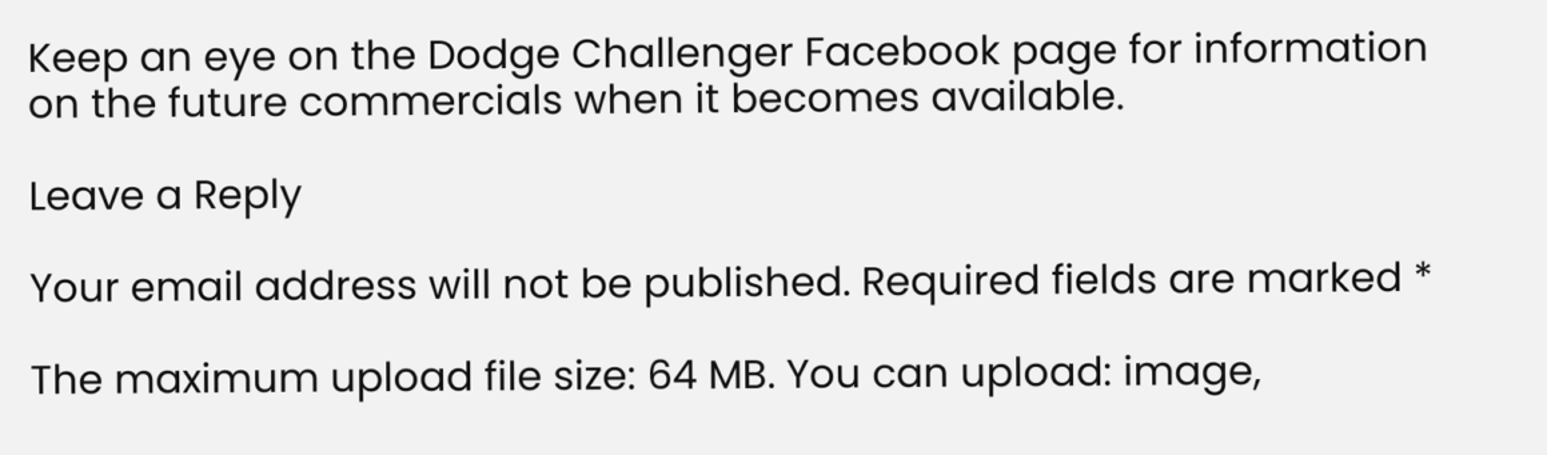Keep an eye on the Dodge Challenger Facebook page for information on the future commercials when it becomes available.

Leave a Reply

Your email address will not be published. Required fields are marked *

The maximum upload file size: 64 MB. You can upload: image,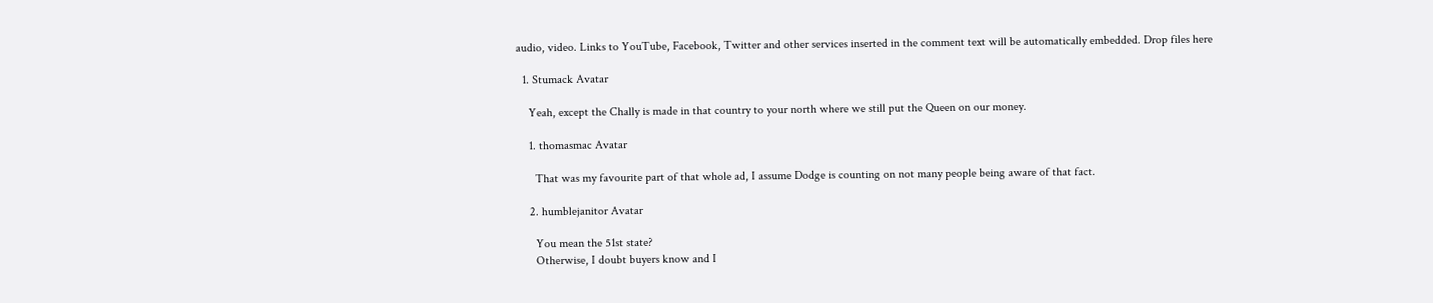audio, video. Links to YouTube, Facebook, Twitter and other services inserted in the comment text will be automatically embedded. Drop files here

  1. Stumack Avatar

    Yeah, except the Chally is made in that country to your north where we still put the Queen on our money.

    1. thomasmac Avatar

      That was my favourite part of that whole ad, I assume Dodge is counting on not many people being aware of that fact.

    2. humblejanitor Avatar

      You mean the 51st state?
      Otherwise, I doubt buyers know and I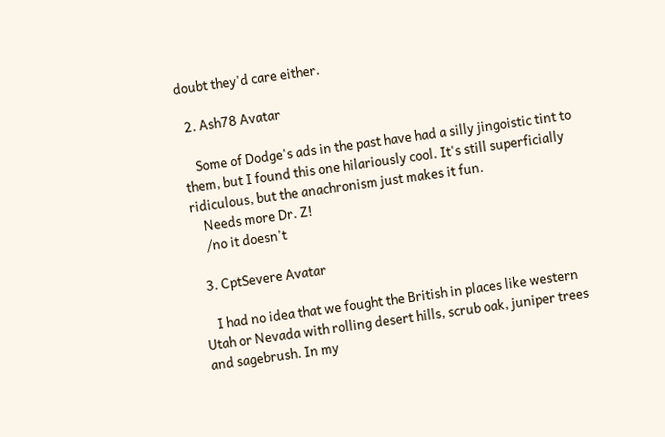doubt they'd care either.

  2. Ash78 Avatar

    Some of Dodge's ads in the past have had a silly jingoistic tint to them, but I found this one hilariously cool. It's still superficially ridiculous, but the anachronism just makes it fun.
    Needs more Dr. Z!
    /no it doesn't

  3. CptSevere Avatar

    I had no idea that we fought the British in places like western Utah or Nevada with rolling desert hills, scrub oak, juniper trees and sagebrush. In my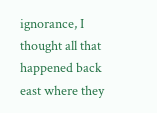ignorance, I thought all that happened back east where they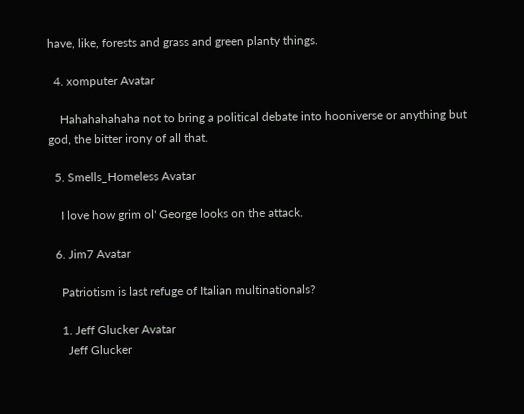have, like, forests and grass and green planty things.

  4. xomputer Avatar

    Hahahahahaha not to bring a political debate into hooniverse or anything but god, the bitter irony of all that.

  5. Smells_Homeless Avatar

    I love how grim ol' George looks on the attack.

  6. Jim7 Avatar

    Patriotism is last refuge of Italian multinationals?

    1. Jeff Glucker Avatar
      Jeff Glucker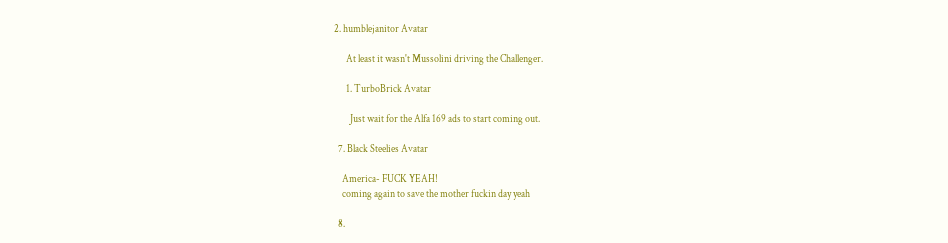2. humblejanitor Avatar

      At least it wasn't Mussolini driving the Challenger.

      1. TurboBrick Avatar

        Just wait for the Alfa 169 ads to start coming out.

  7. Black Steelies Avatar

    America- FUCK YEAH!
    coming again to save the mother fuckin day yeah

  8.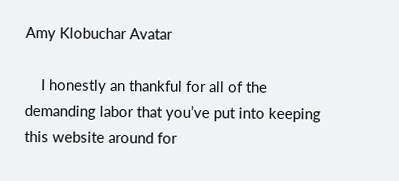Amy Klobuchar Avatar

    I honestly an thankful for all of the demanding labor that you’ve put into keeping this website around for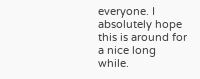everyone. I absolutely hope this is around for a nice long while.